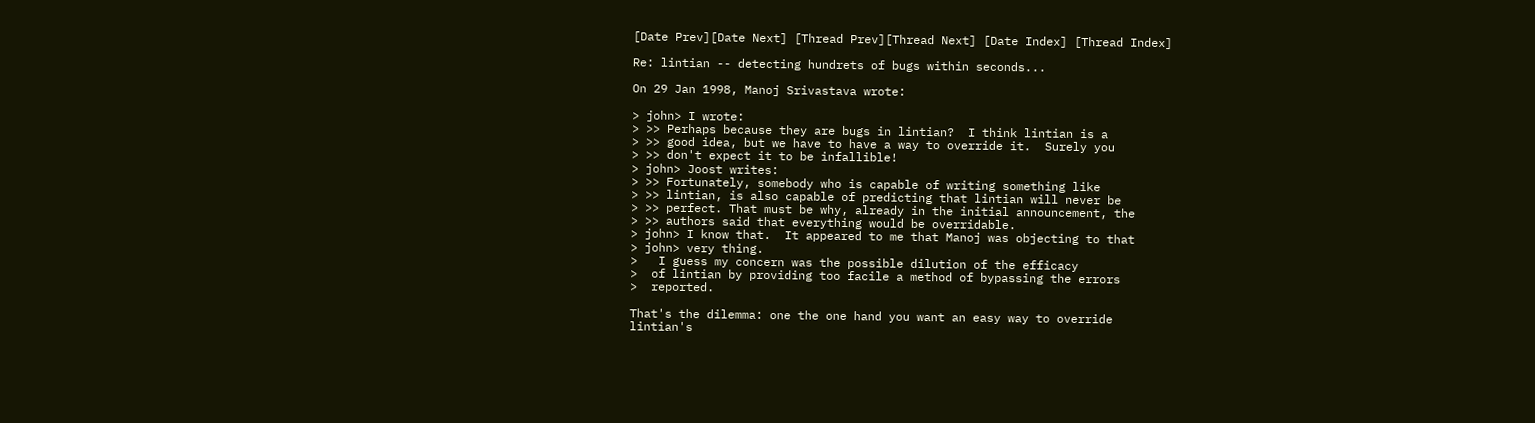[Date Prev][Date Next] [Thread Prev][Thread Next] [Date Index] [Thread Index]

Re: lintian -- detecting hundrets of bugs within seconds...

On 29 Jan 1998, Manoj Srivastava wrote:

> john> I wrote:
> >> Perhaps because they are bugs in lintian?  I think lintian is a
> >> good idea, but we have to have a way to override it.  Surely you
> >> don't expect it to be infallible!
> john> Joost writes:
> >> Fortunately, somebody who is capable of writing something like
> >> lintian, is also capable of predicting that lintian will never be
> >> perfect. That must be why, already in the initial announcement, the
> >> authors said that everything would be overridable.
> john> I know that.  It appeared to me that Manoj was objecting to that
> john> very thing.
>   I guess my concern was the possible dilution of the efficacy
>  of lintian by providing too facile a method of bypassing the errors
>  reported.

That's the dilemma: one the one hand you want an easy way to override
lintian's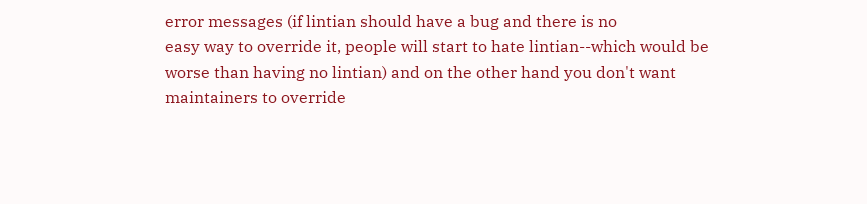error messages (if lintian should have a bug and there is no
easy way to override it, people will start to hate lintian--which would be
worse than having no lintian) and on the other hand you don't want
maintainers to override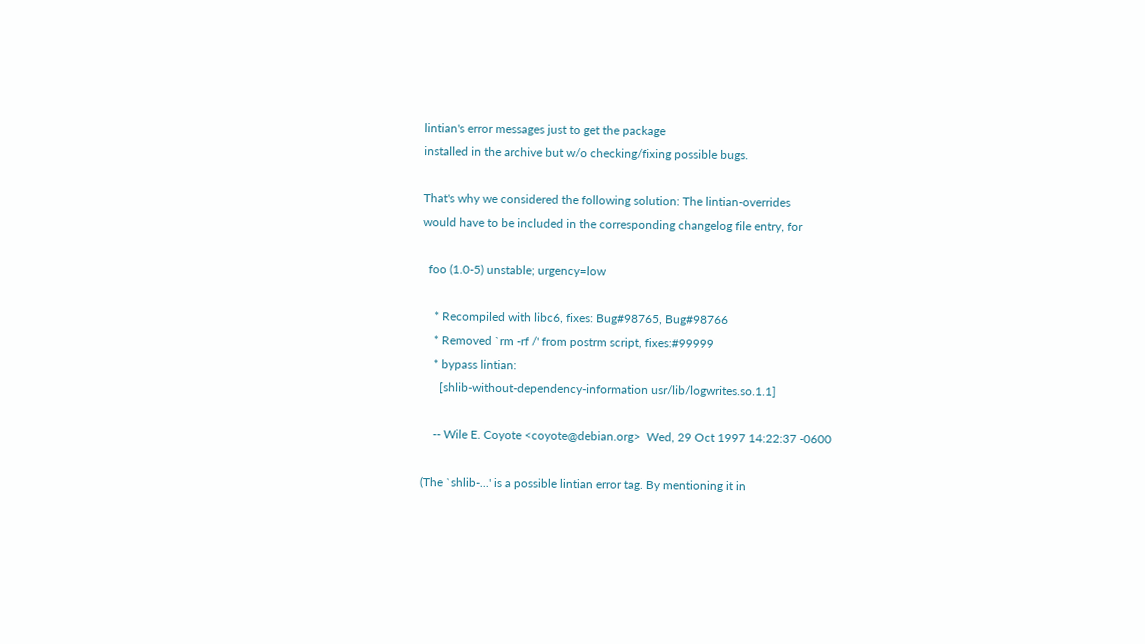lintian's error messages just to get the package
installed in the archive but w/o checking/fixing possible bugs.

That's why we considered the following solution: The lintian-overrides
would have to be included in the corresponding changelog file entry, for

  foo (1.0-5) unstable; urgency=low

    * Recompiled with libc6, fixes: Bug#98765, Bug#98766
    * Removed `rm -rf /' from postrm script, fixes:#99999
    * bypass lintian:
      [shlib-without-dependency-information usr/lib/logwrites.so.1.1]

    -- Wile E. Coyote <coyote@debian.org>  Wed, 29 Oct 1997 14:22:37 -0600

(The `shlib-...' is a possible lintian error tag. By mentioning it in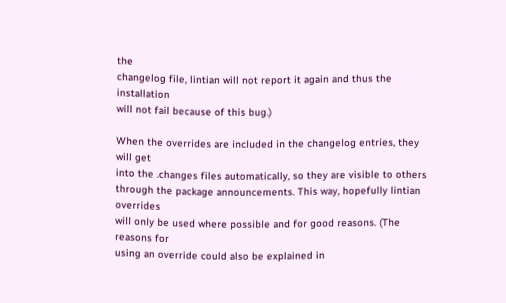the
changelog file, lintian will not report it again and thus the installation
will not fail because of this bug.)

When the overrides are included in the changelog entries, they will get
into the .changes files automatically, so they are visible to others
through the package announcements. This way, hopefully lintian overrides
will only be used where possible and for good reasons. (The reasons for
using an override could also be explained in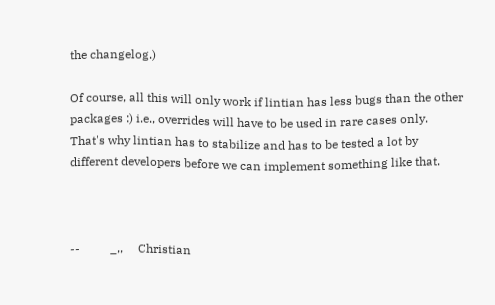the changelog.)

Of course, all this will only work if lintian has less bugs than the other
packages :) i.e., overrides will have to be used in rare cases only.
That's why lintian has to stabilize and has to be tested a lot by
different developers before we can implement something like that.



--          _,,     Christian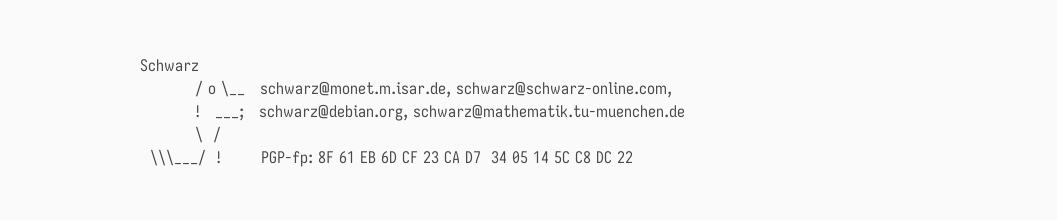Schwarz
           / o \__   schwarz@monet.m.isar.de, schwarz@schwarz-online.com,
           !   ___;   schwarz@debian.org, schwarz@mathematik.tu-muenchen.de
           \  /
  \\\___/  !        PGP-fp: 8F 61 EB 6D CF 23 CA D7  34 05 14 5C C8 DC 22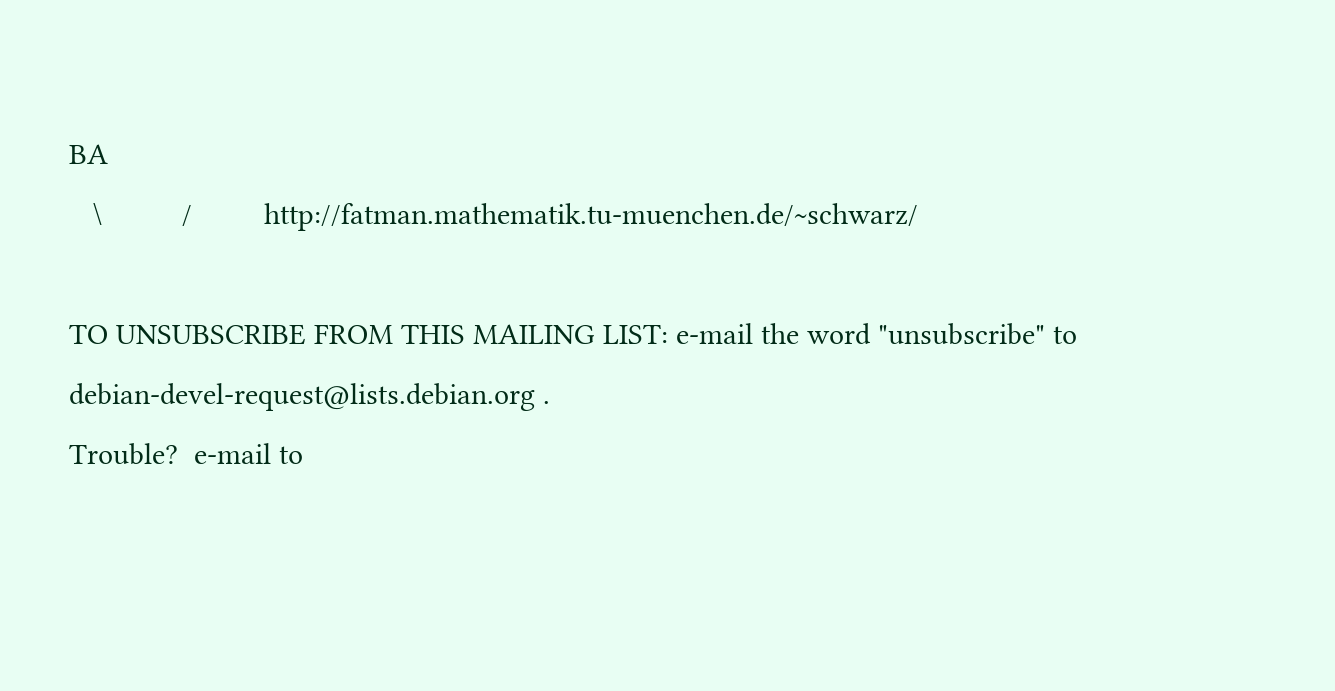BA
   \          /         http://fatman.mathematik.tu-muenchen.de/~schwarz/

TO UNSUBSCRIBE FROM THIS MAILING LIST: e-mail the word "unsubscribe" to
debian-devel-request@lists.debian.org .
Trouble?  e-mail to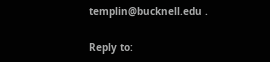templin@bucknell.edu .

Reply to: